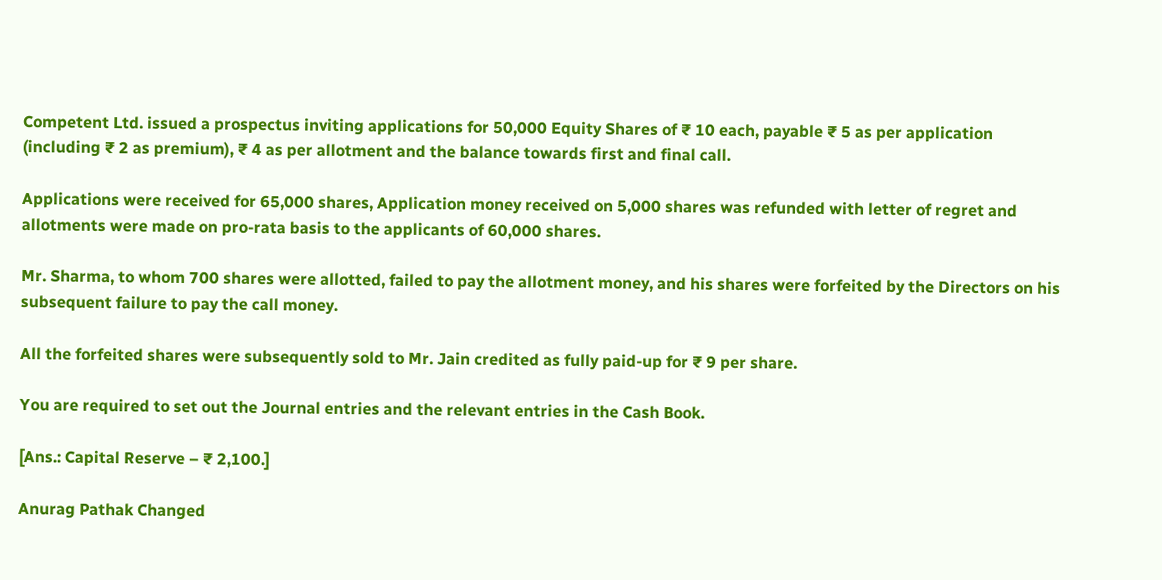Competent Ltd. issued a prospectus inviting applications for 50,000 Equity Shares of ₹ 10 each, payable ₹ 5 as per application (including ₹ 2 as premium), ₹ 4 as per allotment and the balance towards first and final call.

Applications were received for 65,000 shares, Application money received on 5,000 shares was refunded with letter of regret and allotments were made on pro-rata basis to the applicants of 60,000 shares.

Mr. Sharma, to whom 700 shares were allotted, failed to pay the allotment money, and his shares were forfeited by the Directors on his subsequent failure to pay the call money.

All the forfeited shares were subsequently sold to Mr. Jain credited as fully paid-up for ₹ 9 per share.

You are required to set out the Journal entries and the relevant entries in the Cash Book.

[Ans.: Capital Reserve – ₹ 2,100.]

Anurag Pathak Changed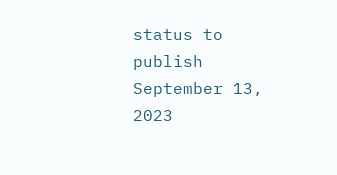status to publish September 13, 2023